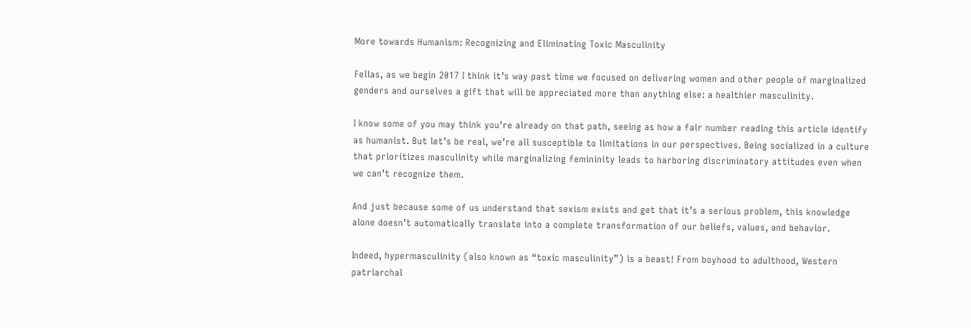More towards Humanism: Recognizing and Eliminating Toxic Masculinity

Fellas, as we begin 2017 I think it’s way past time we focused on delivering women and other people of marginalized genders and ourselves a gift that will be appreciated more than anything else: a healthier masculinity.

I know some of you may think you’re already on that path, seeing as how a fair number reading this article identify as humanist. But let’s be real, we’re all susceptible to limitations in our perspectives. Being socialized in a culture that prioritizes masculinity while marginalizing femininity leads to harboring discriminatory attitudes even when we can’t recognize them.

And just because some of us understand that sexism exists and get that it’s a serious problem, this knowledge alone doesn’t automatically translate into a complete transformation of our beliefs, values, and behavior.

Indeed, hypermasculinity (also known as “toxic masculinity”) is a beast! From boyhood to adulthood, Western patriarchal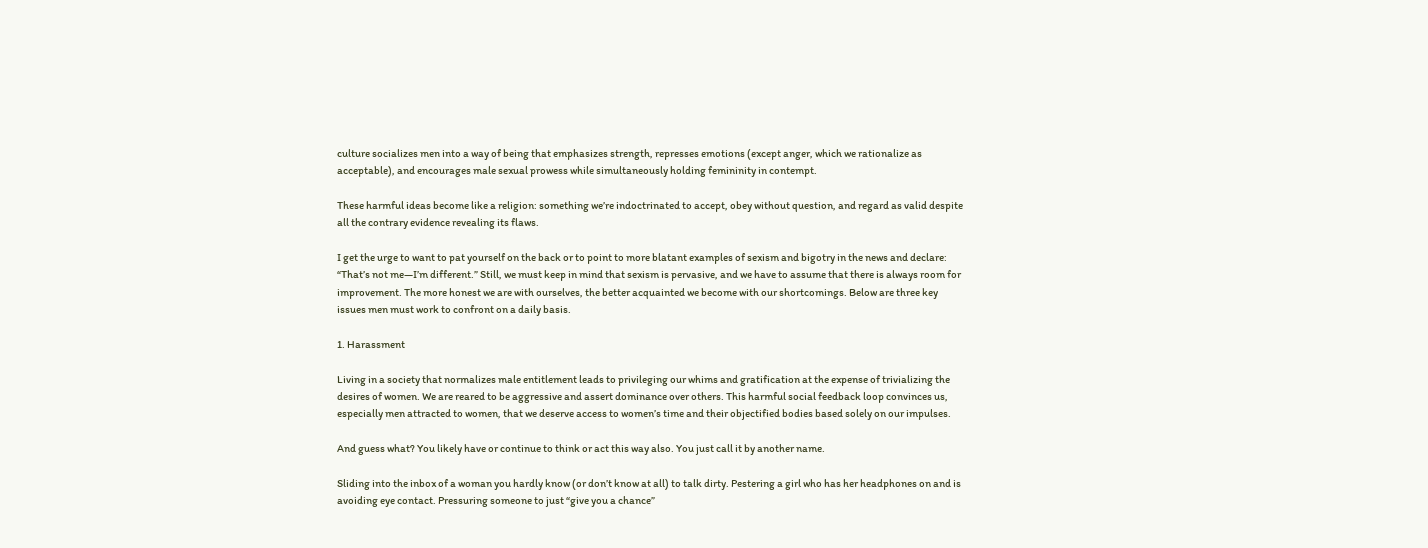culture socializes men into a way of being that emphasizes strength, represses emotions (except anger, which we rationalize as acceptable), and encourages male sexual prowess while simultaneously holding femininity in contempt.

These harmful ideas become like a religion: something we’re indoctrinated to accept, obey without question, and regard as valid despite all the contrary evidence revealing its flaws.

I get the urge to want to pat yourself on the back or to point to more blatant examples of sexism and bigotry in the news and declare: “That’s not me—I’m different.” Still, we must keep in mind that sexism is pervasive, and we have to assume that there is always room for improvement. The more honest we are with ourselves, the better acquainted we become with our shortcomings. Below are three key issues men must work to confront on a daily basis.

1. Harassment

Living in a society that normalizes male entitlement leads to privileging our whims and gratification at the expense of trivializing the desires of women. We are reared to be aggressive and assert dominance over others. This harmful social feedback loop convinces us, especially men attracted to women, that we deserve access to women’s time and their objectified bodies based solely on our impulses.

And guess what? You likely have or continue to think or act this way also. You just call it by another name.

Sliding into the inbox of a woman you hardly know (or don’t know at all) to talk dirty. Pestering a girl who has her headphones on and is avoiding eye contact. Pressuring someone to just “give you a chance”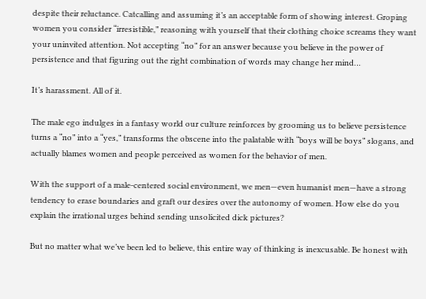despite their reluctance. Catcalling and assuming it’s an acceptable form of showing interest. Groping women you consider “irresistible,” reasoning with yourself that their clothing choice screams they want your uninvited attention. Not accepting “no” for an answer because you believe in the power of persistence and that figuring out the right combination of words may change her mind…

It’s harassment. All of it.

The male ego indulges in a fantasy world our culture reinforces by grooming us to believe persistence turns a “no” into a “yes,” transforms the obscene into the palatable with “boys will be boys” slogans, and actually blames women and people perceived as women for the behavior of men.

With the support of a male-centered social environment, we men—even humanist men—have a strong tendency to erase boundaries and graft our desires over the autonomy of women. How else do you explain the irrational urges behind sending unsolicited dick pictures?

But no matter what we’ve been led to believe, this entire way of thinking is inexcusable. Be honest with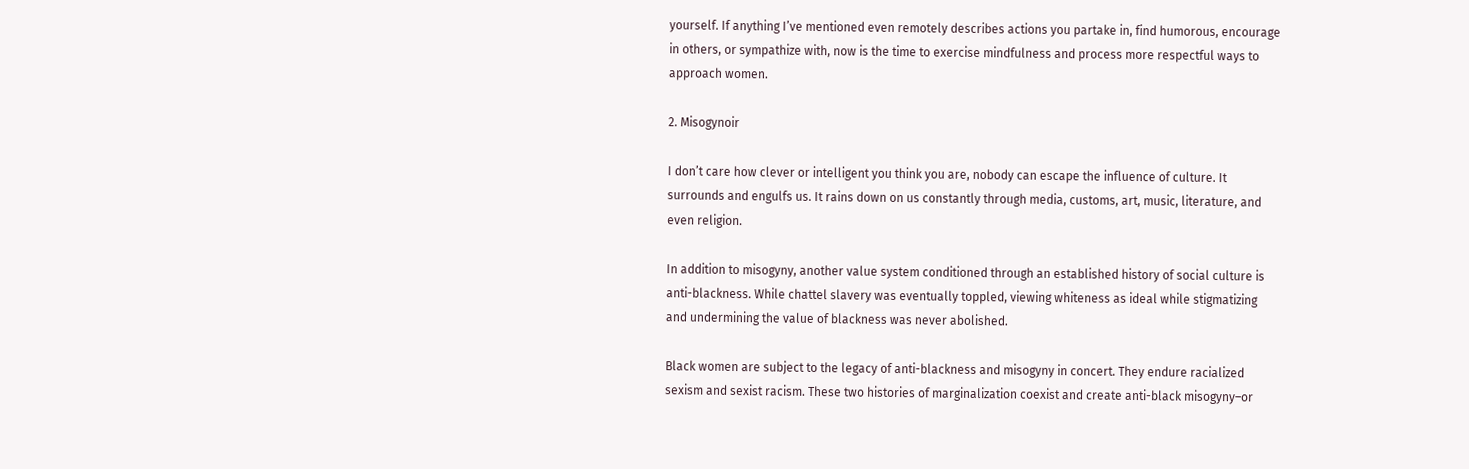yourself. If anything I’ve mentioned even remotely describes actions you partake in, find humorous, encourage in others, or sympathize with, now is the time to exercise mindfulness and process more respectful ways to approach women.

2. Misogynoir

I don’t care how clever or intelligent you think you are, nobody can escape the influence of culture. It surrounds and engulfs us. It rains down on us constantly through media, customs, art, music, literature, and even religion.

In addition to misogyny, another value system conditioned through an established history of social culture is anti-blackness. While chattel slavery was eventually toppled, viewing whiteness as ideal while stigmatizing and undermining the value of blackness was never abolished.

Black women are subject to the legacy of anti-blackness and misogyny in concert. They endure racialized sexism and sexist racism. These two histories of marginalization coexist and create anti-black misogyny–or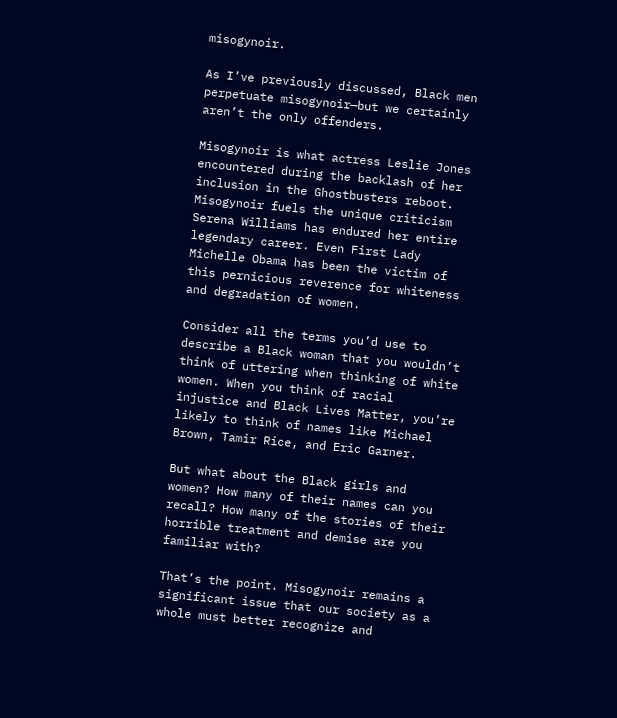misogynoir.

As I’ve previously discussed, Black men perpetuate misogynoir—but we certainly aren’t the only offenders.

Misogynoir is what actress Leslie Jones encountered during the backlash of her inclusion in the Ghostbusters reboot. Misogynoir fuels the unique criticism Serena Williams has endured her entire legendary career. Even First Lady Michelle Obama has been the victim of this pernicious reverence for whiteness and degradation of women.

Consider all the terms you’d use to describe a Black woman that you wouldn’t think of uttering when thinking of white women. When you think of racial injustice and Black Lives Matter, you’re likely to think of names like Michael Brown, Tamir Rice, and Eric Garner.

But what about the Black girls and women? How many of their names can you recall? How many of the stories of their horrible treatment and demise are you familiar with?

That’s the point. Misogynoir remains a significant issue that our society as a whole must better recognize and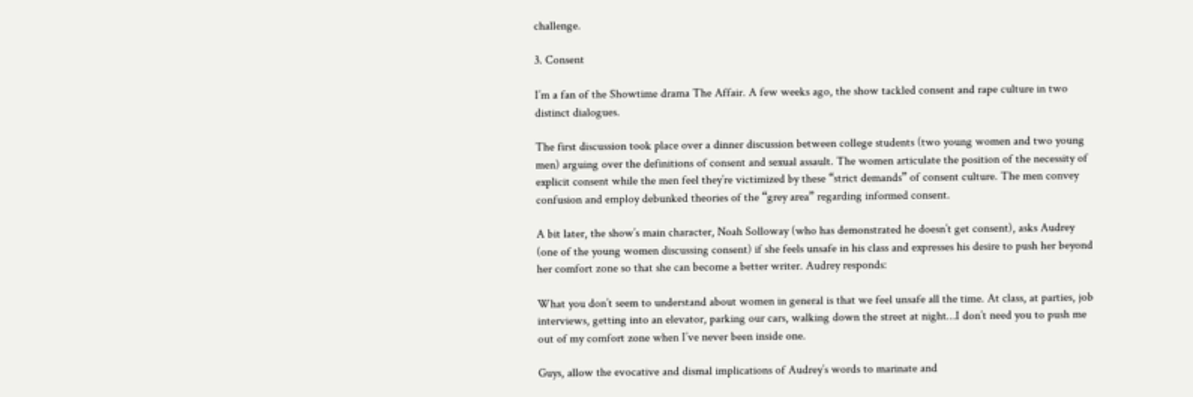challenge.

3. Consent

I’m a fan of the Showtime drama The Affair. A few weeks ago, the show tackled consent and rape culture in two distinct dialogues.

The first discussion took place over a dinner discussion between college students (two young women and two young men) arguing over the definitions of consent and sexual assault. The women articulate the position of the necessity of explicit consent while the men feel they’re victimized by these “strict demands” of consent culture. The men convey confusion and employ debunked theories of the “grey area” regarding informed consent.

A bit later, the show’s main character, Noah Solloway (who has demonstrated he doesn’t get consent), asks Audrey (one of the young women discussing consent) if she feels unsafe in his class and expresses his desire to push her beyond her comfort zone so that she can become a better writer. Audrey responds:

What you don’t seem to understand about women in general is that we feel unsafe all the time. At class, at parties, job interviews, getting into an elevator, parking our cars, walking down the street at night…I don’t need you to push me out of my comfort zone when I’ve never been inside one.

Guys, allow the evocative and dismal implications of Audrey’s words to marinate and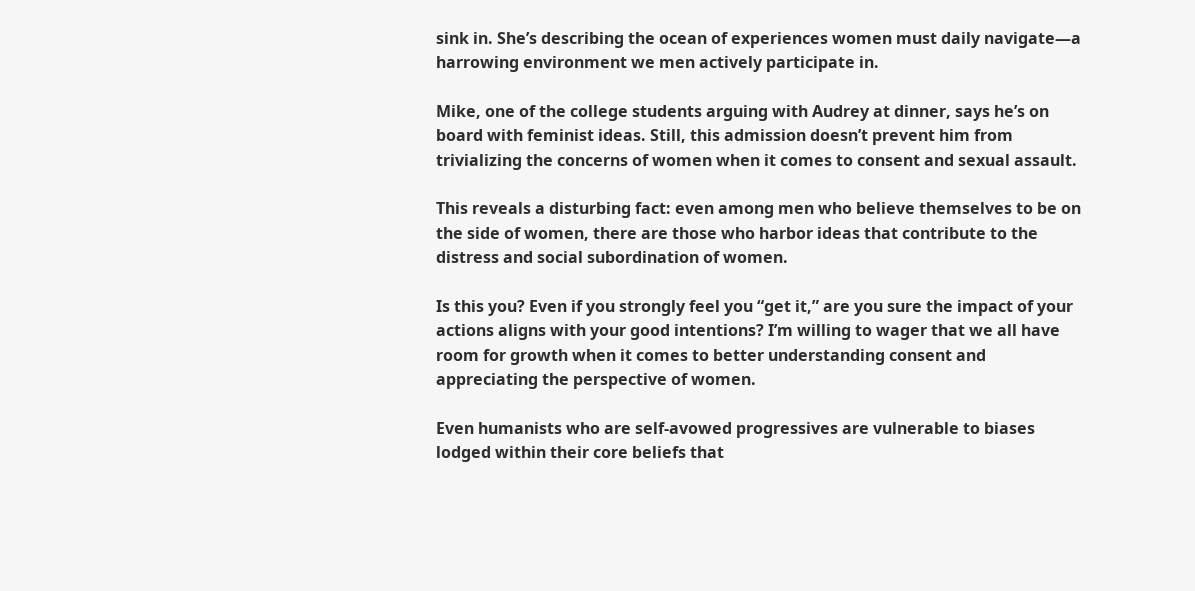sink in. She’s describing the ocean of experiences women must daily navigate—a harrowing environment we men actively participate in.

Mike, one of the college students arguing with Audrey at dinner, says he’s on board with feminist ideas. Still, this admission doesn’t prevent him from trivializing the concerns of women when it comes to consent and sexual assault.

This reveals a disturbing fact: even among men who believe themselves to be on the side of women, there are those who harbor ideas that contribute to the distress and social subordination of women.

Is this you? Even if you strongly feel you “get it,” are you sure the impact of your actions aligns with your good intentions? I’m willing to wager that we all have room for growth when it comes to better understanding consent and appreciating the perspective of women.

Even humanists who are self-avowed progressives are vulnerable to biases lodged within their core beliefs that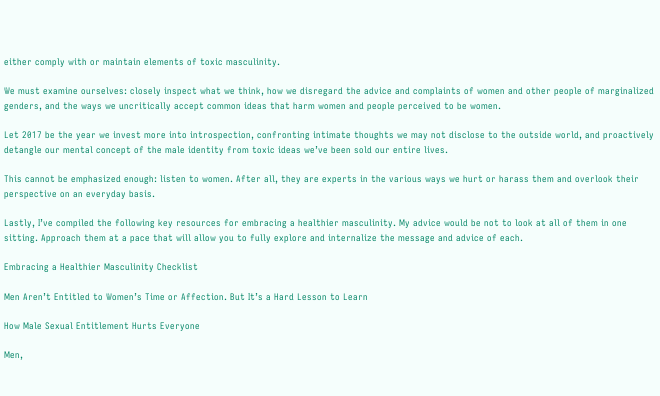either comply with or maintain elements of toxic masculinity.

We must examine ourselves: closely inspect what we think, how we disregard the advice and complaints of women and other people of marginalized genders, and the ways we uncritically accept common ideas that harm women and people perceived to be women.

Let 2017 be the year we invest more into introspection, confronting intimate thoughts we may not disclose to the outside world, and proactively detangle our mental concept of the male identity from toxic ideas we’ve been sold our entire lives.

This cannot be emphasized enough: listen to women. After all, they are experts in the various ways we hurt or harass them and overlook their perspective on an everyday basis.

Lastly, I’ve compiled the following key resources for embracing a healthier masculinity. My advice would be not to look at all of them in one sitting. Approach them at a pace that will allow you to fully explore and internalize the message and advice of each.

Embracing a Healthier Masculinity Checklist

Men Aren’t Entitled to Women’s Time or Affection. But It’s a Hard Lesson to Learn

How Male Sexual Entitlement Hurts Everyone

Men,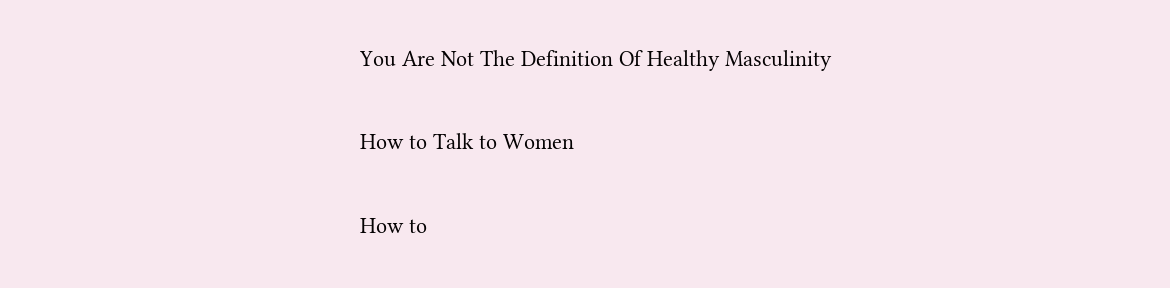You Are Not The Definition Of Healthy Masculinity

How to Talk to Women

How to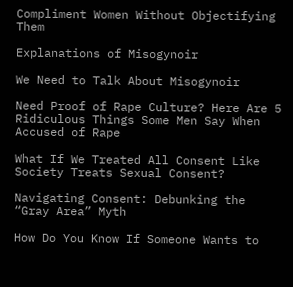Compliment Women Without Objectifying Them

Explanations of Misogynoir

We Need to Talk About Misogynoir

Need Proof of Rape Culture? Here Are 5 Ridiculous Things Some Men Say When Accused of Rape

What If We Treated All Consent Like Society Treats Sexual Consent?

Navigating Consent: Debunking the “Gray Area” Myth

How Do You Know If Someone Wants to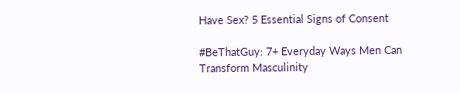Have Sex? 5 Essential Signs of Consent

#BeThatGuy: 7+ Everyday Ways Men Can Transform Masculinity